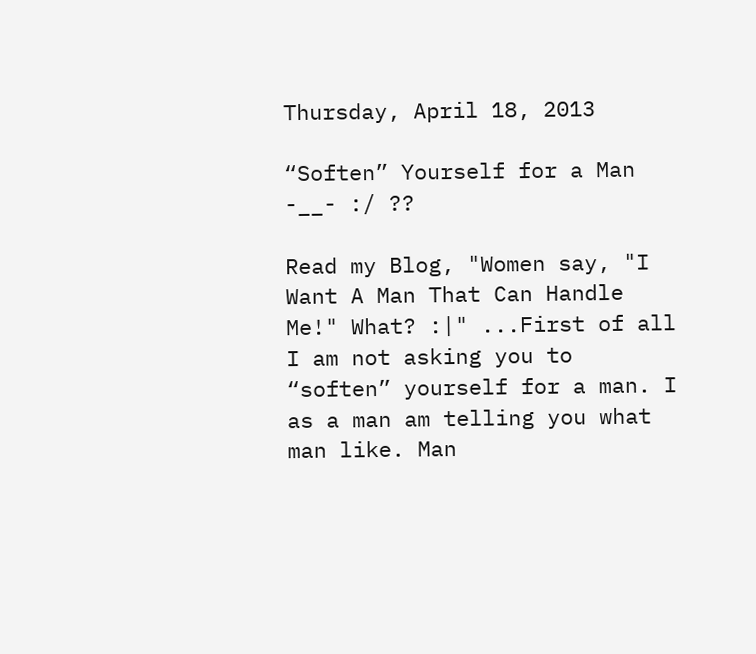Thursday, April 18, 2013

“Soften” Yourself for a Man -__- :/ ??

Read my Blog, "Women say, "I Want A Man That Can Handle Me!" What? :|" ...First of all I am not asking you to “soften” yourself for a man. I as a man am telling you what man like. Man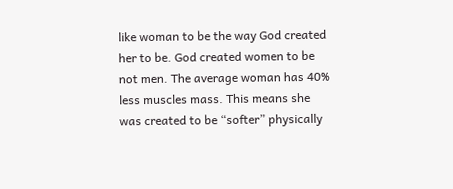like woman to be the way God created her to be. God created women to be not men. The average woman has 40% less muscles mass. This means she was created to be “softer” physically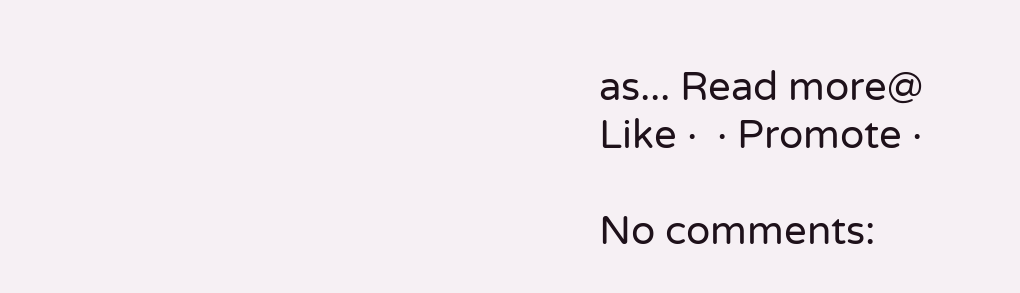as... Read more@
Like ·  · Promote ·

No comments: